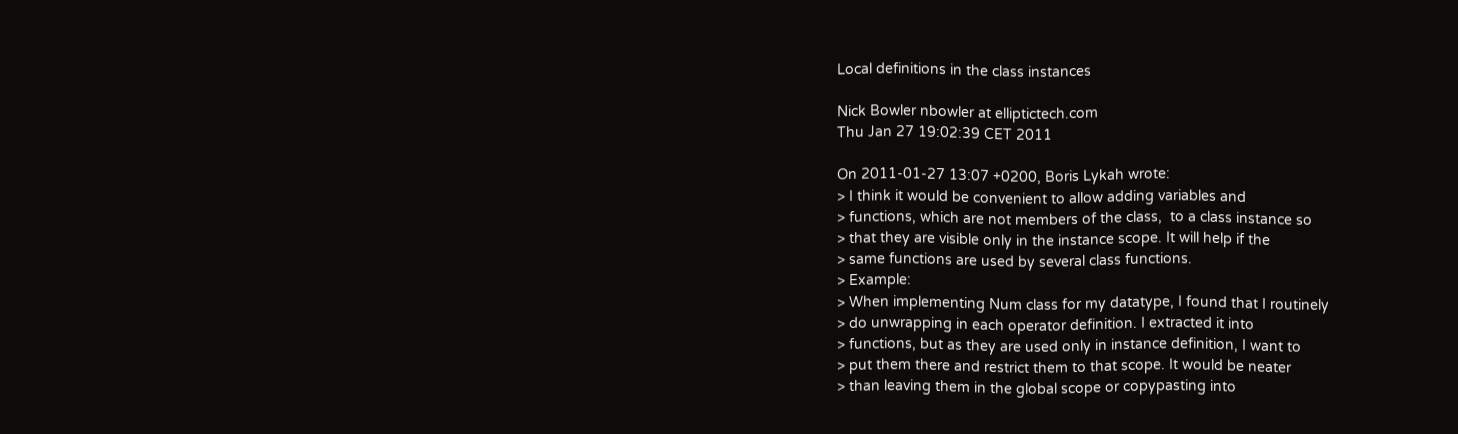Local definitions in the class instances

Nick Bowler nbowler at elliptictech.com
Thu Jan 27 19:02:39 CET 2011

On 2011-01-27 13:07 +0200, Boris Lykah wrote:
> I think it would be convenient to allow adding variables and
> functions, which are not members of the class,  to a class instance so
> that they are visible only in the instance scope. It will help if the
> same functions are used by several class functions.
> Example:
> When implementing Num class for my datatype, I found that I routinely
> do unwrapping in each operator definition. I extracted it into
> functions, but as they are used only in instance definition, I want to
> put them there and restrict them to that scope. It would be neater
> than leaving them in the global scope or copypasting into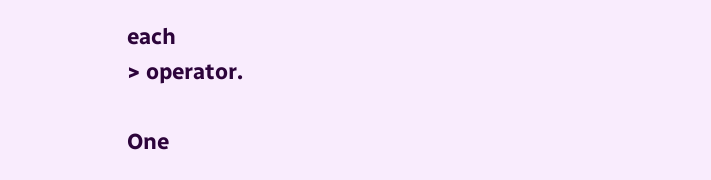each
> operator.

One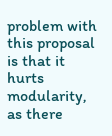problem with this proposal is that it hurts modularity, as there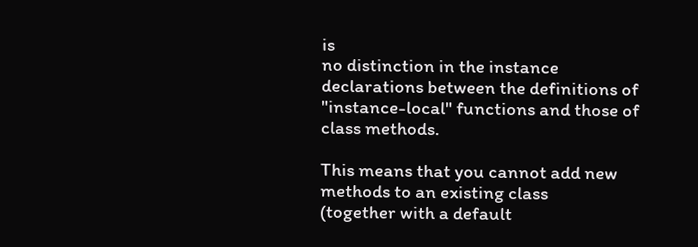is
no distinction in the instance declarations between the definitions of
"instance-local" functions and those of class methods.

This means that you cannot add new methods to an existing class
(together with a default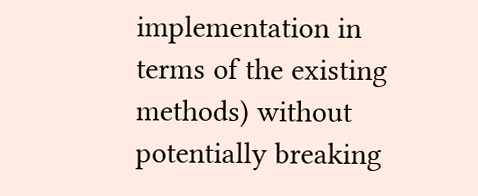implementation in terms of the existing
methods) without potentially breaking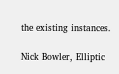the existing instances.

Nick Bowler, Elliptic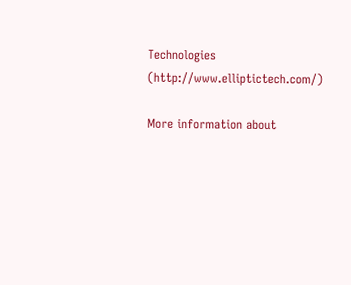Technologies (http://www.elliptictech.com/)

More information about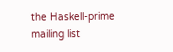the Haskell-prime mailing list